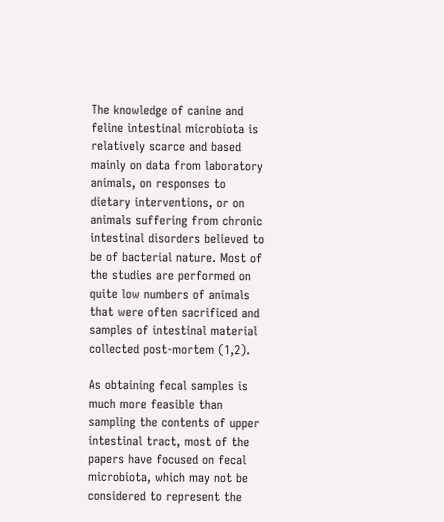The knowledge of canine and feline intestinal microbiota is relatively scarce and based mainly on data from laboratory animals, on responses to dietary interventions, or on animals suffering from chronic intestinal disorders believed to be of bacterial nature. Most of the studies are performed on quite low numbers of animals that were often sacrificed and samples of intestinal material collected post-mortem (1,2).

As obtaining fecal samples is much more feasible than sampling the contents of upper intestinal tract, most of the papers have focused on fecal microbiota, which may not be considered to represent the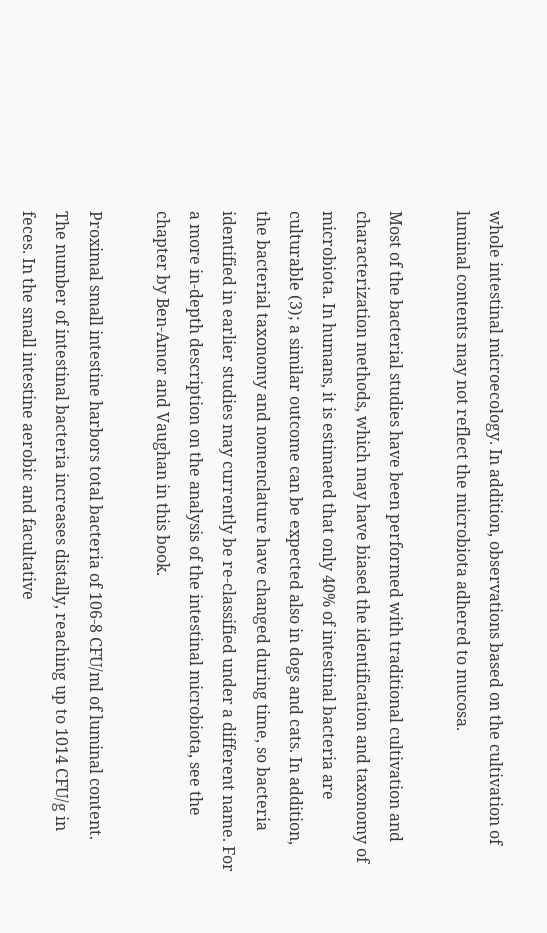whole intestinal microecology. In addition, observations based on the cultivation of luminal contents may not reflect the microbiota adhered to mucosa.

Most of the bacterial studies have been performed with traditional cultivation and characterization methods, which may have biased the identification and taxonomy of microbiota. In humans, it is estimated that only 40% of intestinal bacteria are culturable (3); a similar outcome can be expected also in dogs and cats. In addition, the bacterial taxonomy and nomenclature have changed during time, so bacteria identified in earlier studies may currently be re-classified under a different name. For a more in-depth description on the analysis of the intestinal microbiota, see the chapter by Ben-Amor and Vaughan in this book.

Proximal small intestine harbors total bacteria of 106-8 CFU/ml of luminal content. The number of intestinal bacteria increases distally, reaching up to 1014 CFU/g in feces. In the small intestine aerobic and facultative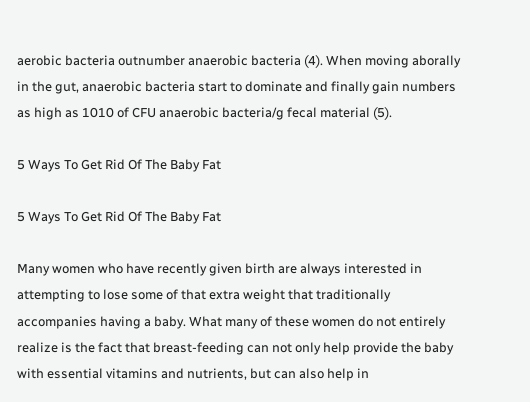aerobic bacteria outnumber anaerobic bacteria (4). When moving aborally in the gut, anaerobic bacteria start to dominate and finally gain numbers as high as 1010 of CFU anaerobic bacteria/g fecal material (5).

5 Ways To Get Rid Of The Baby Fat

5 Ways To Get Rid Of The Baby Fat

Many women who have recently given birth are always interested in attempting to lose some of that extra weight that traditionally accompanies having a baby. What many of these women do not entirely realize is the fact that breast-feeding can not only help provide the baby with essential vitamins and nutrients, but can also help in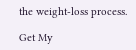the weight-loss process.

Get My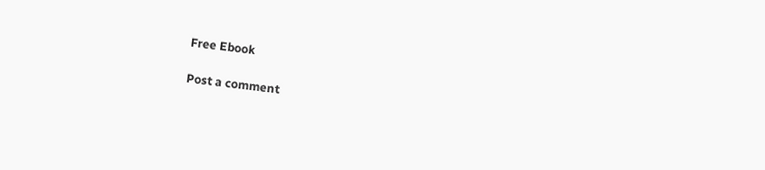Free Ebook

Post a comment